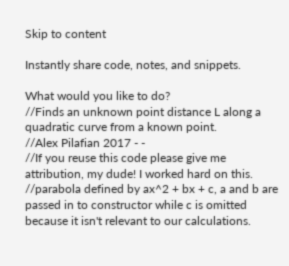Skip to content

Instantly share code, notes, and snippets.

What would you like to do?
//Finds an unknown point distance L along a quadratic curve from a known point.
//Alex Pilafian 2017 - -
//If you reuse this code please give me attribution, my dude! I worked hard on this.
//parabola defined by ax^2 + bx + c, a and b are passed in to constructor while c is omitted because it isn't relevant to our calculations.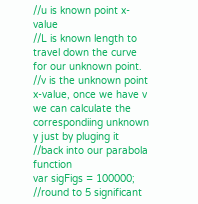//u is known point x-value
//L is known length to travel down the curve for our unknown point.
//v is the unknown point x-value, once we have v we can calculate the correspondiing unknown y just by pluging it
//back into our parabola function
var sigFigs = 100000; //round to 5 significant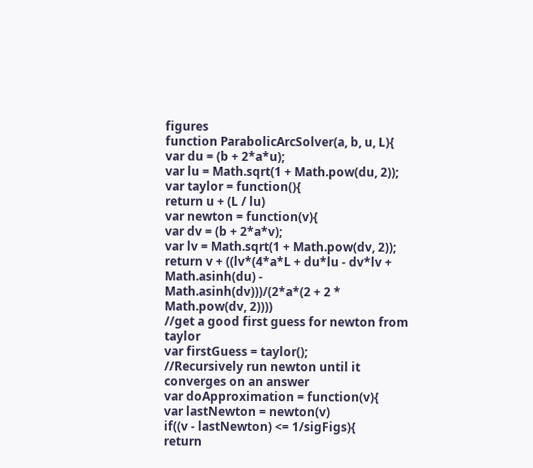figures
function ParabolicArcSolver(a, b, u, L){
var du = (b + 2*a*u);
var lu = Math.sqrt(1 + Math.pow(du, 2));
var taylor = function(){
return u + (L / lu)
var newton = function(v){
var dv = (b + 2*a*v);
var lv = Math.sqrt(1 + Math.pow(dv, 2));
return v + ((lv*(4*a*L + du*lu - dv*lv + Math.asinh(du) - Math.asinh(dv)))/(2*a*(2 + 2 * Math.pow(dv, 2))))
//get a good first guess for newton from taylor
var firstGuess = taylor();
//Recursively run newton until it converges on an answer
var doApproximation = function(v){
var lastNewton = newton(v)
if((v - lastNewton) <= 1/sigFigs){
return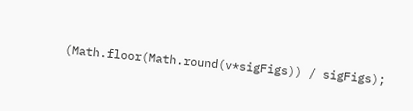(Math.floor(Math.round(v*sigFigs)) / sigFigs);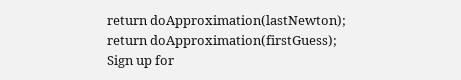return doApproximation(lastNewton);
return doApproximation(firstGuess);
Sign up for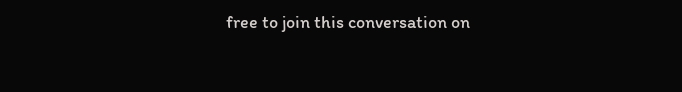free to join this conversation on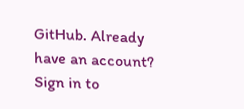GitHub. Already have an account? Sign in to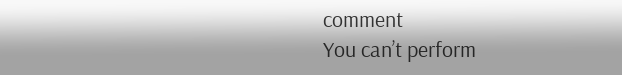comment
You can’t perform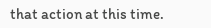that action at this time.